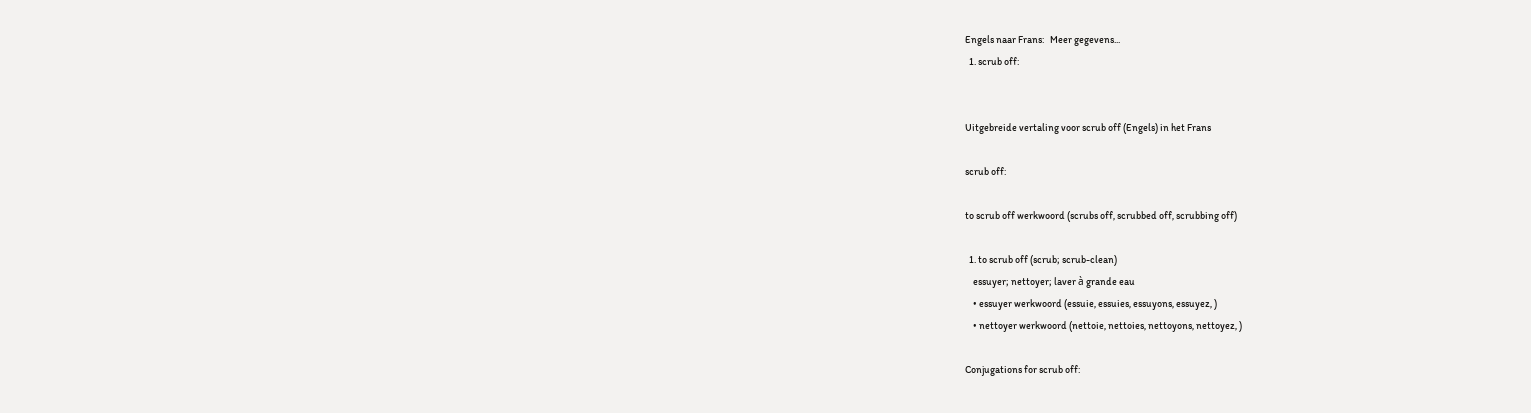Engels naar Frans:   Meer gegevens...
  1. scrub off:


Uitgebreide vertaling voor scrub off (Engels) in het Frans

scrub off:

to scrub off werkwoord (scrubs off, scrubbed off, scrubbing off)

  1. to scrub off (scrub; scrub-clean)
    essuyer; nettoyer; laver à grande eau
    • essuyer werkwoord (essuie, essuies, essuyons, essuyez, )
    • nettoyer werkwoord (nettoie, nettoies, nettoyons, nettoyez, )

Conjugations for scrub off: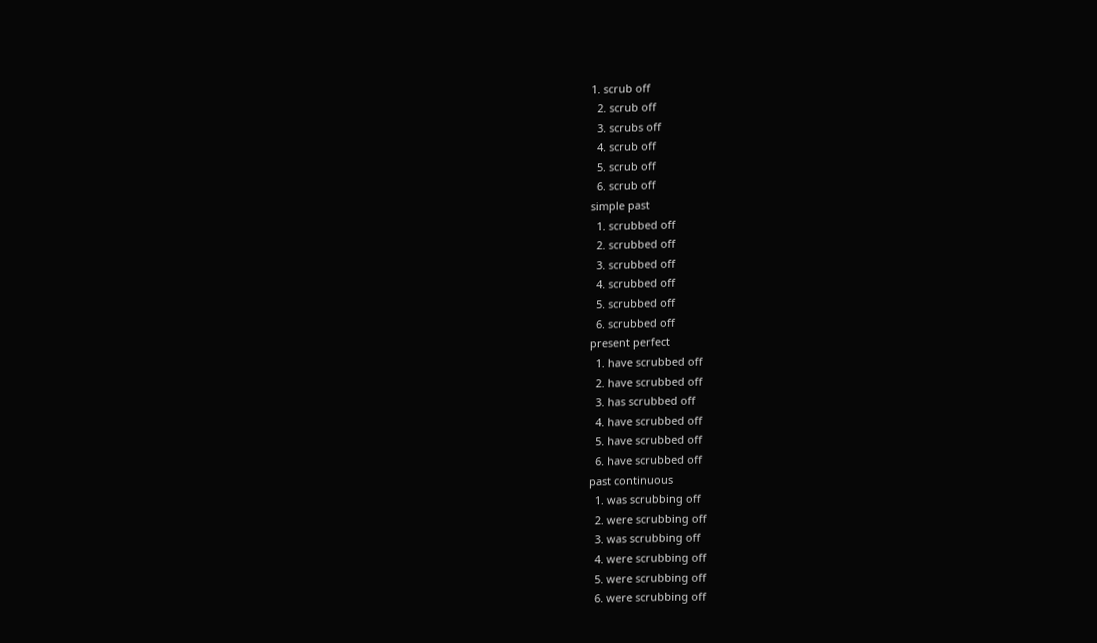1. scrub off
  2. scrub off
  3. scrubs off
  4. scrub off
  5. scrub off
  6. scrub off
simple past
  1. scrubbed off
  2. scrubbed off
  3. scrubbed off
  4. scrubbed off
  5. scrubbed off
  6. scrubbed off
present perfect
  1. have scrubbed off
  2. have scrubbed off
  3. has scrubbed off
  4. have scrubbed off
  5. have scrubbed off
  6. have scrubbed off
past continuous
  1. was scrubbing off
  2. were scrubbing off
  3. was scrubbing off
  4. were scrubbing off
  5. were scrubbing off
  6. were scrubbing off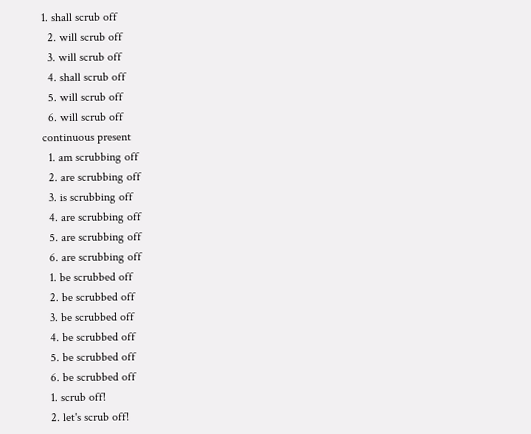1. shall scrub off
  2. will scrub off
  3. will scrub off
  4. shall scrub off
  5. will scrub off
  6. will scrub off
continuous present
  1. am scrubbing off
  2. are scrubbing off
  3. is scrubbing off
  4. are scrubbing off
  5. are scrubbing off
  6. are scrubbing off
  1. be scrubbed off
  2. be scrubbed off
  3. be scrubbed off
  4. be scrubbed off
  5. be scrubbed off
  6. be scrubbed off
  1. scrub off!
  2. let's scrub off!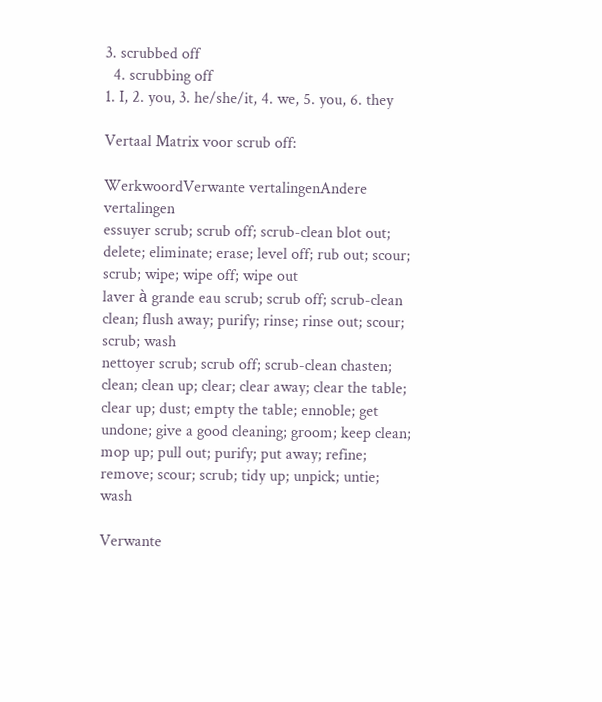3. scrubbed off
  4. scrubbing off
1. I, 2. you, 3. he/she/it, 4. we, 5. you, 6. they

Vertaal Matrix voor scrub off:

WerkwoordVerwante vertalingenAndere vertalingen
essuyer scrub; scrub off; scrub-clean blot out; delete; eliminate; erase; level off; rub out; scour; scrub; wipe; wipe off; wipe out
laver à grande eau scrub; scrub off; scrub-clean clean; flush away; purify; rinse; rinse out; scour; scrub; wash
nettoyer scrub; scrub off; scrub-clean chasten; clean; clean up; clear; clear away; clear the table; clear up; dust; empty the table; ennoble; get undone; give a good cleaning; groom; keep clean; mop up; pull out; purify; put away; refine; remove; scour; scrub; tidy up; unpick; untie; wash

Verwante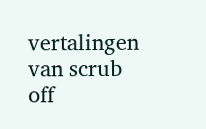vertalingen van scrub off